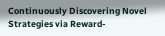Continuously Discovering Novel Strategies via Reward-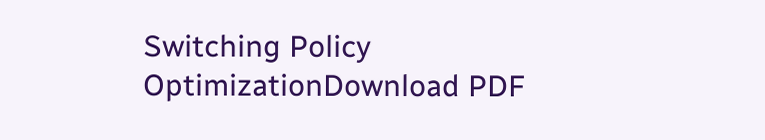Switching Policy OptimizationDownload PDF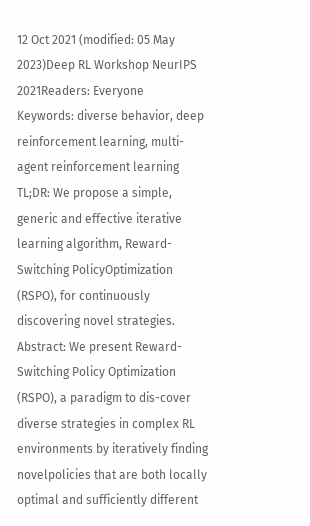12 Oct 2021 (modified: 05 May 2023)Deep RL Workshop NeurIPS 2021Readers: Everyone
Keywords: diverse behavior, deep reinforcement learning, multi-agent reinforcement learning
TL;DR: We propose a simple, generic and effective iterative learning algorithm, Reward-Switching PolicyOptimization (RSPO), for continuously discovering novel strategies.
Abstract: We present Reward-Switching Policy Optimization (RSPO), a paradigm to dis-cover diverse strategies in complex RL environments by iteratively finding novelpolicies that are both locally optimal and sufficiently different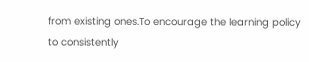from existing ones.To encourage the learning policy to consistently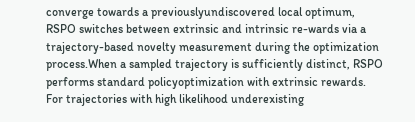converge towards a previouslyundiscovered local optimum, RSPO switches between extrinsic and intrinsic re-wards via a trajectory-based novelty measurement during the optimization process.When a sampled trajectory is sufficiently distinct, RSPO performs standard policyoptimization with extrinsic rewards. For trajectories with high likelihood underexisting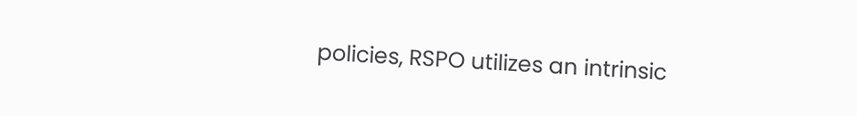policies, RSPO utilizes an intrinsic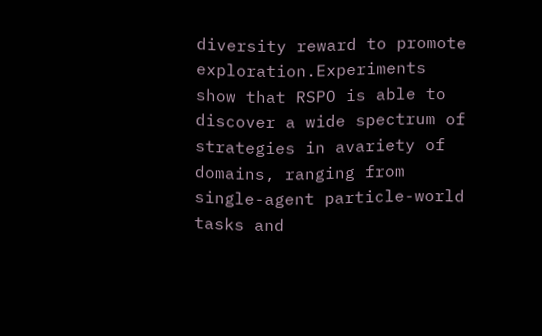diversity reward to promote exploration.Experiments show that RSPO is able to discover a wide spectrum of strategies in avariety of domains, ranging from single-agent particle-world tasks and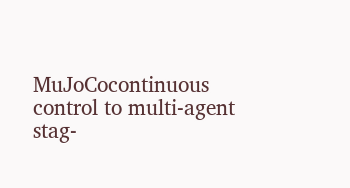MuJoCocontinuous control to multi-agent stag-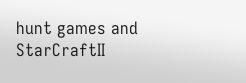hunt games and StarCraftII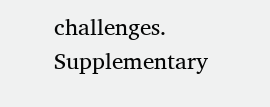challenges.
Supplementary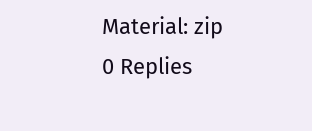Material: zip
0 Replies